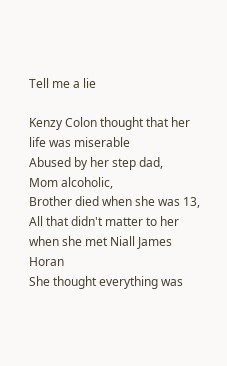Tell me a lie

Kenzy Colon thought that her life was miserable
Abused by her step dad,
Mom alcoholic,
Brother died when she was 13,
All that didn't matter to her when she met Niall James Horan
She thought everything was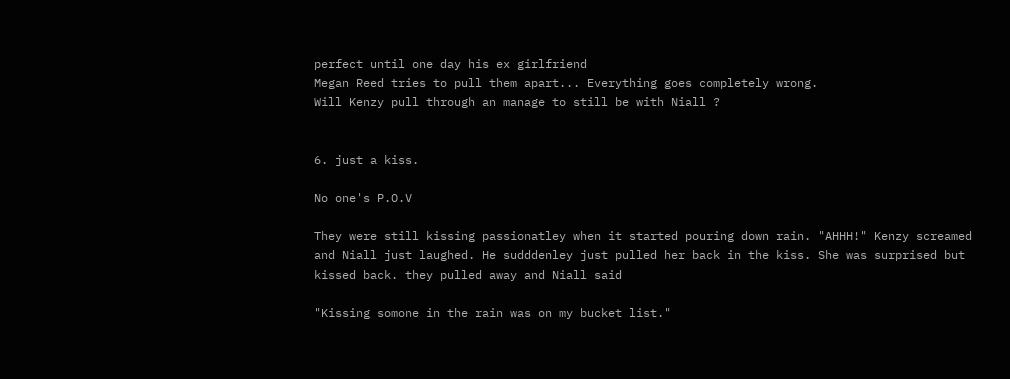perfect until one day his ex girlfriend
Megan Reed tries to pull them apart... Everything goes completely wrong.
Will Kenzy pull through an manage to still be with Niall ?


6. just a kiss.

No one's P.O.V

They were still kissing passionatley when it started pouring down rain. "AHHH!" Kenzy screamed and Niall just laughed. He sudddenley just pulled her back in the kiss. She was surprised but kissed back. they pulled away and Niall said

"Kissing somone in the rain was on my bucket list."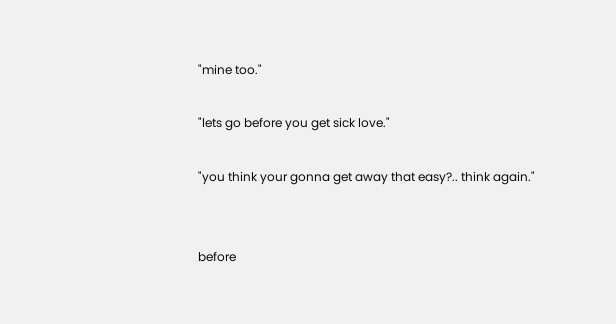"mine too."

"lets go before you get sick love."

"you think your gonna get away that easy?.. think again."


before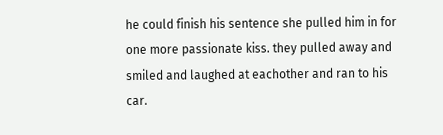he could finish his sentence she pulled him in for one more passionate kiss. they pulled away and smiled and laughed at eachother and ran to his car.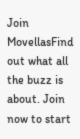Join MovellasFind out what all the buzz is about. Join now to start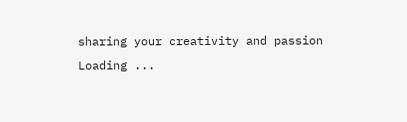sharing your creativity and passion
Loading ...